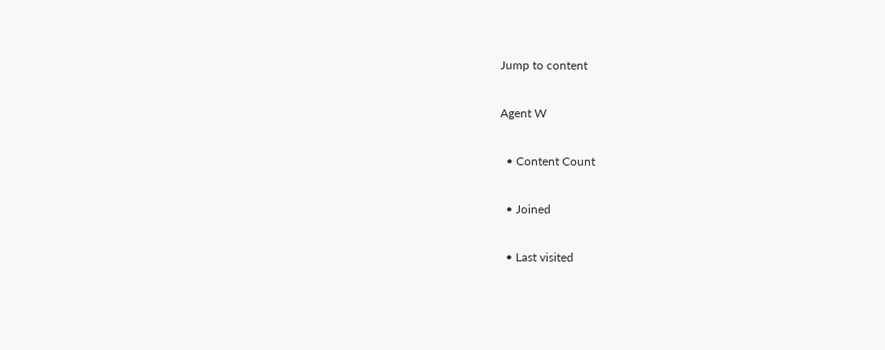Jump to content

Agent W

  • Content Count

  • Joined

  • Last visited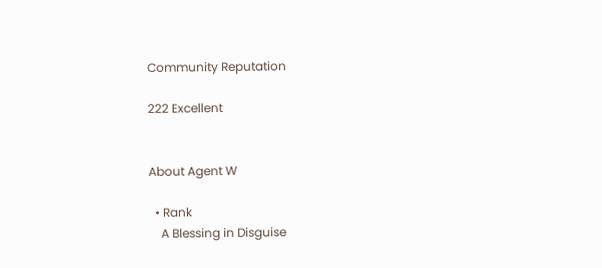Community Reputation

222 Excellent


About Agent W

  • Rank
    A Blessing in Disguise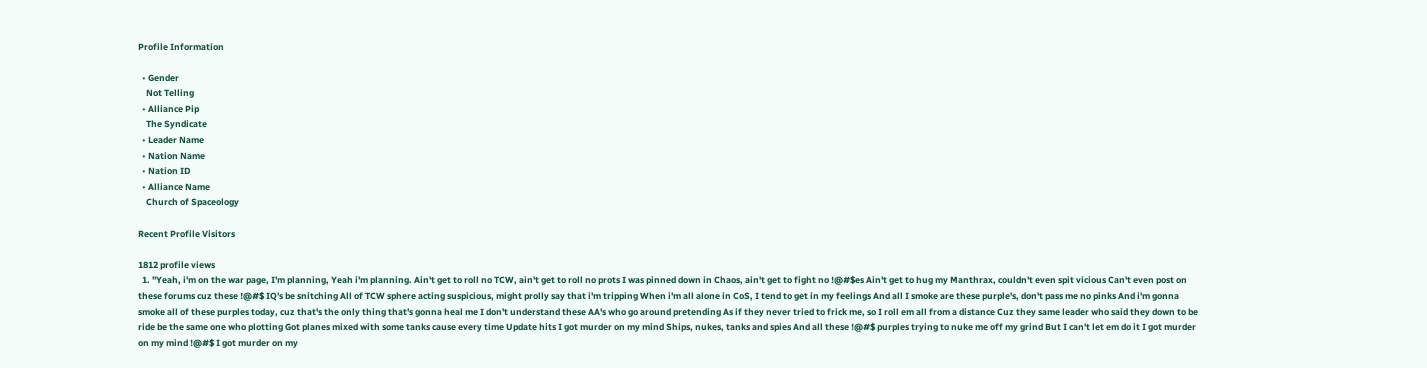Profile Information

  • Gender
    Not Telling
  • Alliance Pip
    The Syndicate
  • Leader Name
  • Nation Name
  • Nation ID
  • Alliance Name
    Church of Spaceology

Recent Profile Visitors

1812 profile views
  1. "Yeah, i'm on the war page, I'm planning, Yeah i'm planning. Ain't get to roll no TCW, ain't get to roll no prots I was pinned down in Chaos, ain't get to fight no !@#$es Ain't get to hug my Manthrax, couldn't even spit vicious Can't even post on these forums cuz these !@#$ IQ's be snitching All of TCW sphere acting suspicious, might prolly say that i'm tripping When i'm all alone in CoS, I tend to get in my feelings And all I smoke are these purple's, don't pass me no pinks And i'm gonna smoke all of these purples today, cuz that's the only thing that's gonna heal me I don't understand these AA's who go around pretending As if they never tried to frick me, so I roll em all from a distance Cuz they same leader who said they down to be ride be the same one who plotting Got planes mixed with some tanks cause every time Update hits I got murder on my mind Ships, nukes, tanks and spies And all these !@#$ purples trying to nuke me off my grind But I can't let em do it I got murder on my mind !@#$ I got murder on my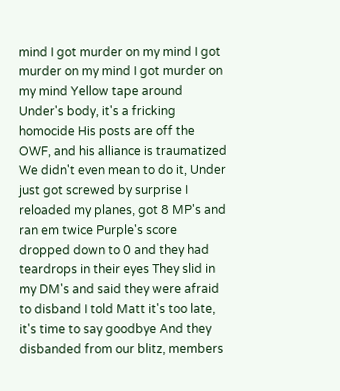mind I got murder on my mind I got murder on my mind I got murder on my mind Yellow tape around Under's body, it's a fricking homocide His posts are off the OWF, and his alliance is traumatized We didn't even mean to do it, Under just got screwed by surprise I reloaded my planes, got 8 MP's and ran em twice Purple's score dropped down to 0 and they had teardrops in their eyes They slid in my DM's and said they were afraid to disband I told Matt it's too late, it's time to say goodbye And they disbanded from our blitz, members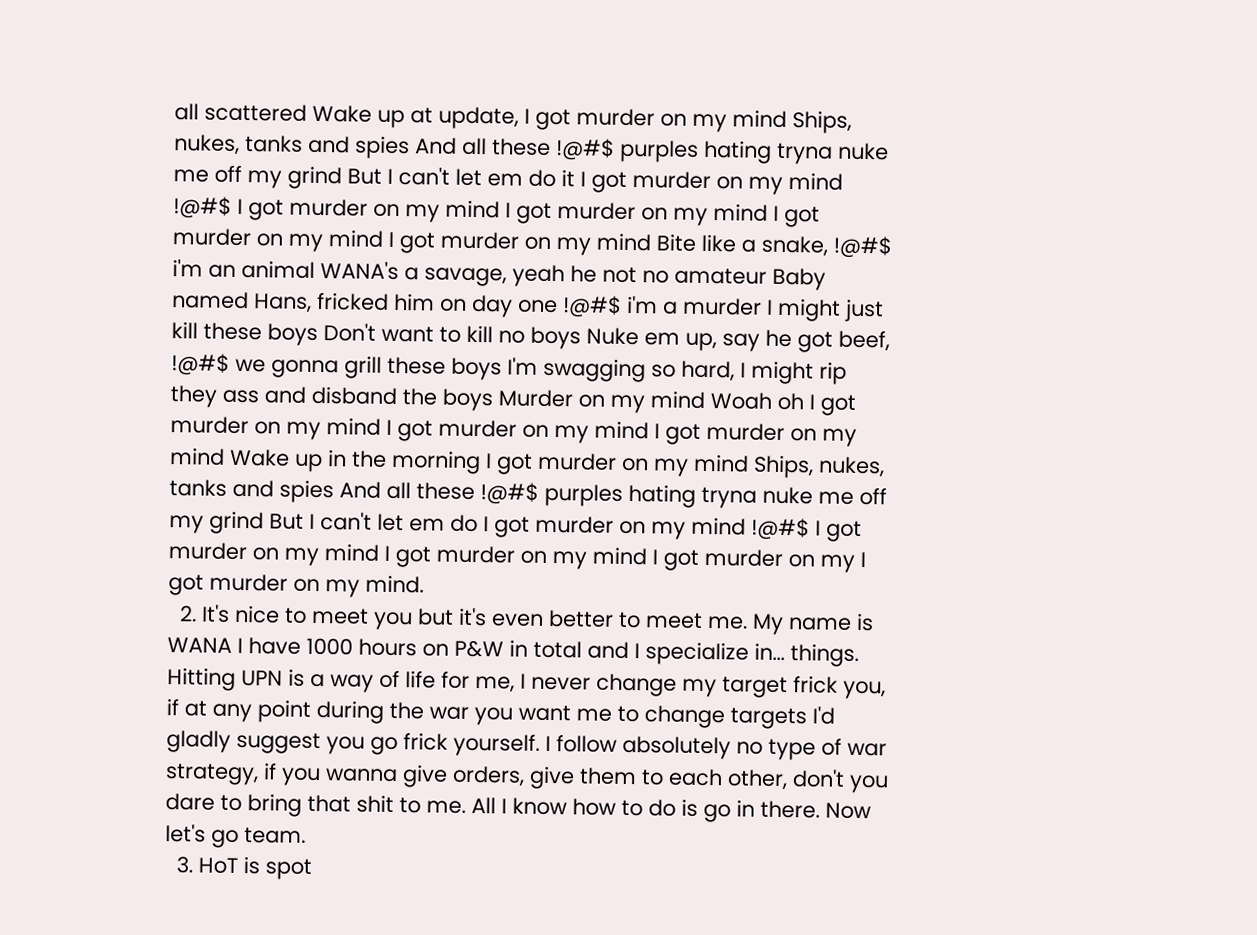all scattered Wake up at update, I got murder on my mind Ships, nukes, tanks and spies And all these !@#$ purples hating tryna nuke me off my grind But I can't let em do it I got murder on my mind !@#$ I got murder on my mind I got murder on my mind I got murder on my mind I got murder on my mind Bite like a snake, !@#$ i'm an animal WANA's a savage, yeah he not no amateur Baby named Hans, fricked him on day one !@#$ i'm a murder I might just kill these boys Don't want to kill no boys Nuke em up, say he got beef, !@#$ we gonna grill these boys I'm swagging so hard, I might rip they ass and disband the boys Murder on my mind Woah oh I got murder on my mind I got murder on my mind I got murder on my mind Wake up in the morning I got murder on my mind Ships, nukes, tanks and spies And all these !@#$ purples hating tryna nuke me off my grind But I can't let em do I got murder on my mind !@#$ I got murder on my mind I got murder on my mind I got murder on my I got murder on my mind.
  2. It's nice to meet you but it's even better to meet me. My name is WANA I have 1000 hours on P&W in total and I specialize in... things. Hitting UPN is a way of life for me, I never change my target frick you, if at any point during the war you want me to change targets I'd gladly suggest you go frick yourself. I follow absolutely no type of war strategy, if you wanna give orders, give them to each other, don't you dare to bring that shit to me. All I know how to do is go in there. Now let's go team.
  3. HoT is spot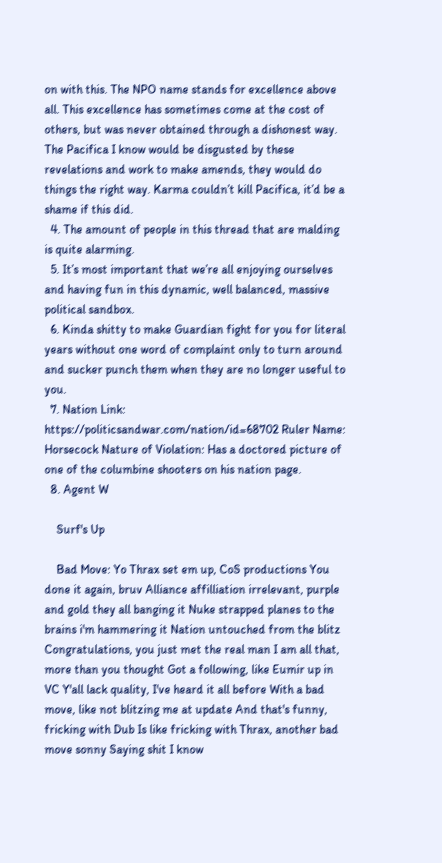on with this. The NPO name stands for excellence above all. This excellence has sometimes come at the cost of others, but was never obtained through a dishonest way. The Pacifica I know would be disgusted by these revelations and work to make amends, they would do things the right way. Karma couldn’t kill Pacifica, it’d be a shame if this did.
  4. The amount of people in this thread that are malding is quite alarming.
  5. It’s most important that we’re all enjoying ourselves and having fun in this dynamic, well balanced, massive political sandbox.
  6. Kinda shitty to make Guardian fight for you for literal years without one word of complaint only to turn around and sucker punch them when they are no longer useful to you.
  7. Nation Link: https://politicsandwar.com/nation/id=68702 Ruler Name: Horsecock Nature of Violation: Has a doctored picture of one of the columbine shooters on his nation page.
  8. Agent W

    Surf's Up

    Bad Move: Yo Thrax set em up, CoS productions You done it again, bruv Alliance affilliation irrelevant, purple and gold they all banging it Nuke strapped planes to the brains i'm hammering it Nation untouched from the blitz Congratulations, you just met the real man I am all that, more than you thought Got a following, like Eumir up in VC Y'all lack quality, I've heard it all before With a bad move, like not blitzing me at update And that's funny, fricking with Dub Is like fricking with Thrax, another bad move sonny Saying shit I know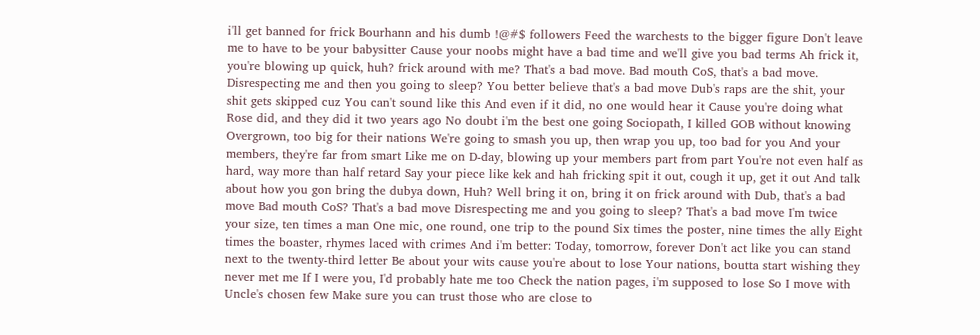i'll get banned for frick Bourhann and his dumb !@#$ followers Feed the warchests to the bigger figure Don't leave me to have to be your babysitter Cause your noobs might have a bad time and we'll give you bad terms Ah frick it, you're blowing up quick, huh? frick around with me? That's a bad move. Bad mouth CoS, that's a bad move. Disrespecting me and then you going to sleep? You better believe that's a bad move Dub's raps are the shit, your shit gets skipped cuz You can't sound like this And even if it did, no one would hear it Cause you're doing what Rose did, and they did it two years ago No doubt i'm the best one going Sociopath, I killed GOB without knowing Overgrown, too big for their nations We're going to smash you up, then wrap you up, too bad for you And your members, they're far from smart Like me on D-day, blowing up your members part from part You're not even half as hard, way more than half retard Say your piece like kek and hah fricking spit it out, cough it up, get it out And talk about how you gon bring the dubya down, Huh? Well bring it on, bring it on frick around with Dub, that's a bad move Bad mouth CoS? That's a bad move Disrespecting me and you going to sleep? That's a bad move I'm twice your size, ten times a man One mic, one round, one trip to the pound Six times the poster, nine times the ally Eight times the boaster, rhymes laced with crimes And i'm better: Today, tomorrow, forever Don't act like you can stand next to the twenty-third letter Be about your wits cause you're about to lose Your nations, boutta start wishing they never met me If I were you, I'd probably hate me too Check the nation pages, i'm supposed to lose So I move with Uncle's chosen few Make sure you can trust those who are close to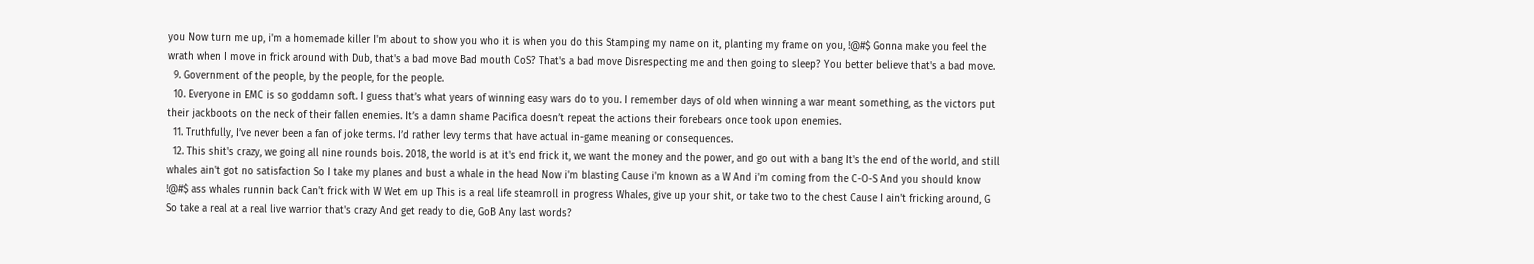you Now turn me up, i'm a homemade killer I'm about to show you who it is when you do this Stamping my name on it, planting my frame on you, !@#$ Gonna make you feel the wrath when I move in frick around with Dub, that's a bad move Bad mouth CoS? That's a bad move Disrespecting me and then going to sleep? You better believe that's a bad move.
  9. Government of the people, by the people, for the people.
  10. Everyone in EMC is so goddamn soft. I guess that’s what years of winning easy wars do to you. I remember days of old when winning a war meant something, as the victors put their jackboots on the neck of their fallen enemies. It’s a damn shame Pacifica doesn’t repeat the actions their forebears once took upon enemies.
  11. Truthfully, I’ve never been a fan of joke terms. I’d rather levy terms that have actual in-game meaning or consequences.
  12. This shit's crazy, we going all nine rounds bois. 2018, the world is at it's end frick it, we want the money and the power, and go out with a bang It's the end of the world, and still whales ain't got no satisfaction So I take my planes and bust a whale in the head Now i'm blasting Cause i'm known as a W And i'm coming from the C-O-S And you should know !@#$ ass whales runnin back Can't frick with W Wet em up This is a real life steamroll in progress Whales, give up your shit, or take two to the chest Cause I ain't fricking around, G So take a real at a real live warrior that's crazy And get ready to die, GoB Any last words?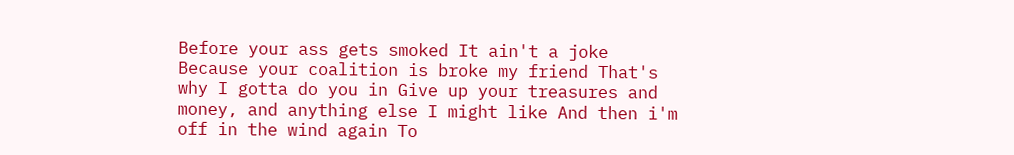Before your ass gets smoked It ain't a joke Because your coalition is broke my friend That's why I gotta do you in Give up your treasures and money, and anything else I might like And then i'm off in the wind again To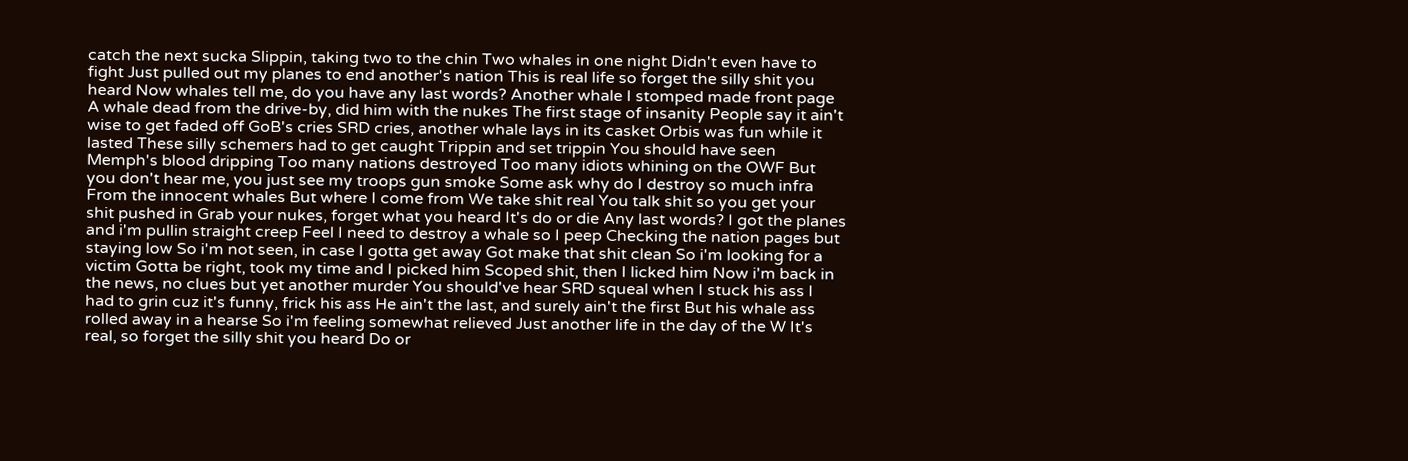catch the next sucka Slippin, taking two to the chin Two whales in one night Didn't even have to fight Just pulled out my planes to end another's nation This is real life so forget the silly shit you heard Now whales tell me, do you have any last words? Another whale I stomped made front page A whale dead from the drive-by, did him with the nukes The first stage of insanity People say it ain't wise to get faded off GoB's cries SRD cries, another whale lays in its casket Orbis was fun while it lasted These silly schemers had to get caught Trippin and set trippin You should have seen Memph's blood dripping Too many nations destroyed Too many idiots whining on the OWF But you don't hear me, you just see my troops gun smoke Some ask why do I destroy so much infra From the innocent whales But where I come from We take shit real You talk shit so you get your shit pushed in Grab your nukes, forget what you heard It's do or die Any last words? I got the planes and i'm pullin straight creep Feel I need to destroy a whale so I peep Checking the nation pages but staying low So i'm not seen, in case I gotta get away Got make that shit clean So i'm looking for a victim Gotta be right, took my time and I picked him Scoped shit, then I licked him Now i'm back in the news, no clues but yet another murder You should've hear SRD squeal when I stuck his ass I had to grin cuz it's funny, frick his ass He ain't the last, and surely ain't the first But his whale ass rolled away in a hearse So i'm feeling somewhat relieved Just another life in the day of the W It's real, so forget the silly shit you heard Do or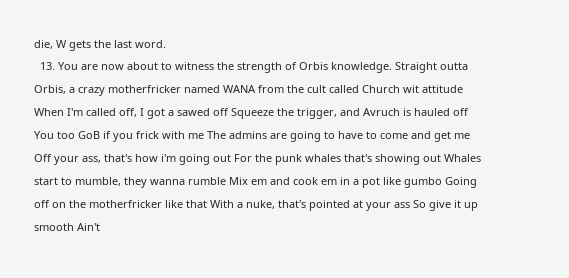die, W gets the last word.
  13. You are now about to witness the strength of Orbis knowledge. Straight outta Orbis, a crazy motherfricker named WANA from the cult called Church wit attitude When I'm called off, I got a sawed off Squeeze the trigger, and Avruch is hauled off You too GoB if you frick with me The admins are going to have to come and get me Off your ass, that's how i'm going out For the punk whales that's showing out Whales start to mumble, they wanna rumble Mix em and cook em in a pot like gumbo Going off on the motherfricker like that With a nuke, that's pointed at your ass So give it up smooth Ain't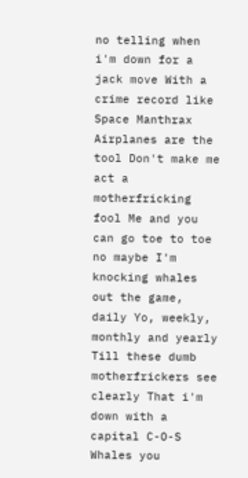no telling when i'm down for a jack move With a crime record like Space Manthrax Airplanes are the tool Don't make me act a motherfricking fool Me and you can go toe to toe no maybe I'm knocking whales out the game, daily Yo, weekly, monthly and yearly Till these dumb motherfrickers see clearly That i'm down with a capital C-O-S Whales you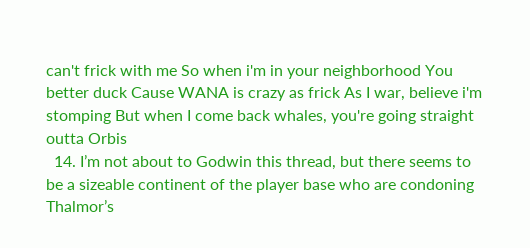can't frick with me So when i'm in your neighborhood You better duck Cause WANA is crazy as frick As I war, believe i'm stomping But when I come back whales, you're going straight outta Orbis
  14. I’m not about to Godwin this thread, but there seems to be a sizeable continent of the player base who are condoning Thalmor’s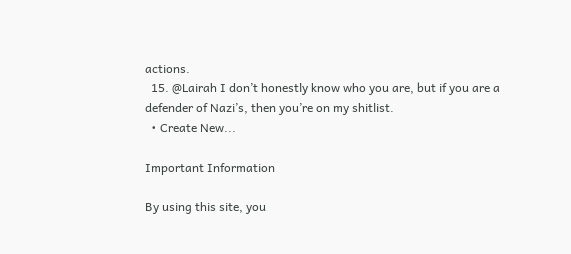actions.
  15. @Lairah I don’t honestly know who you are, but if you are a defender of Nazi’s, then you’re on my shitlist.
  • Create New...

Important Information

By using this site, you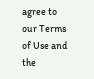agree to our Terms of Use and the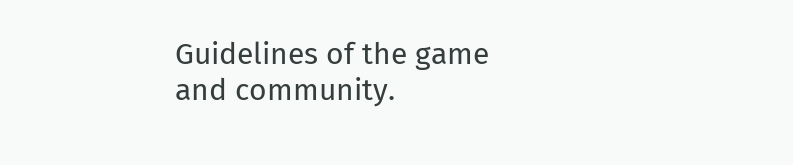Guidelines of the game and community.